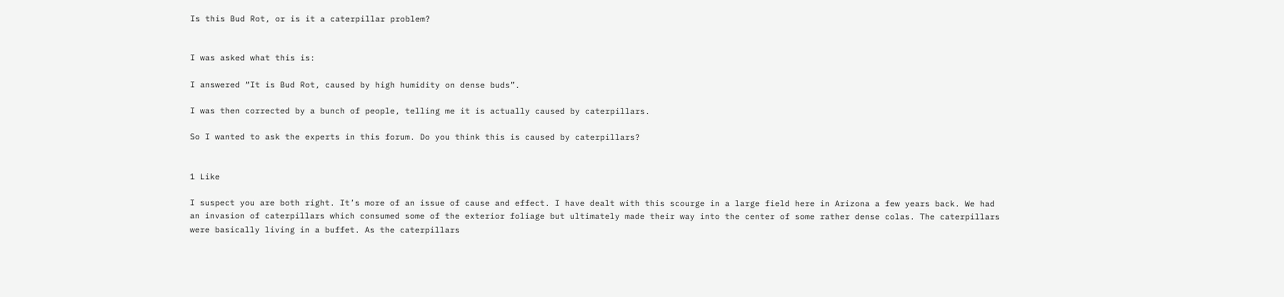Is this Bud Rot, or is it a caterpillar problem?


I was asked what this is:

I answered “It is Bud Rot, caused by high humidity on dense buds”.

I was then corrected by a bunch of people, telling me it is actually caused by caterpillars.

So I wanted to ask the experts in this forum. Do you think this is caused by caterpillars?


1 Like

I suspect you are both right. It’s more of an issue of cause and effect. I have dealt with this scourge in a large field here in Arizona a few years back. We had an invasion of caterpillars which consumed some of the exterior foliage but ultimately made their way into the center of some rather dense colas. The caterpillars were basically living in a buffet. As the caterpillars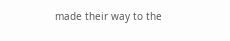made their way to the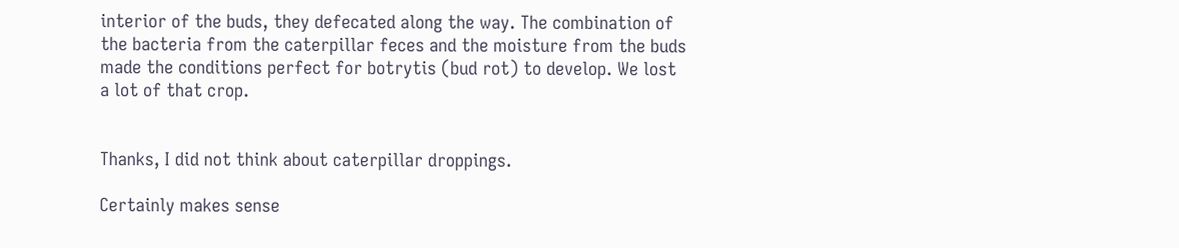interior of the buds, they defecated along the way. The combination of the bacteria from the caterpillar feces and the moisture from the buds made the conditions perfect for botrytis (bud rot) to develop. We lost a lot of that crop.


Thanks, I did not think about caterpillar droppings.

Certainly makes sense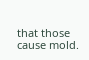that those cause mold.